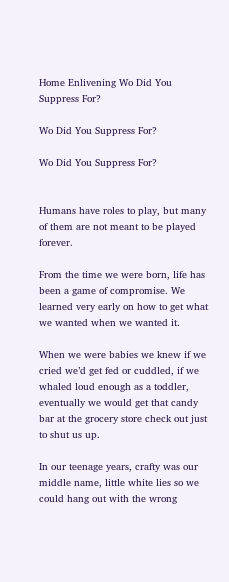Home Enlivening Wo Did You Suppress For?

Wo Did You Suppress For?

Wo Did You Suppress For?


Humans have roles to play, but many of them are not meant to be played forever.

From the time we were born, life has been a game of compromise. We learned very early on how to get what we wanted when we wanted it.

When we were babies we knew if we cried we’d get fed or cuddled, if we whaled loud enough as a toddler, eventually we would get that candy bar at the grocery store check out just to shut us up.

In our teenage years, crafty was our middle name, little white lies so we could hang out with the wrong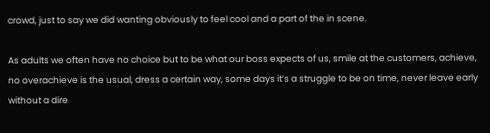crowd, just to say we did wanting obviously to feel cool and a part of the in scene.

As adults we often have no choice but to be what our boss expects of us, smile at the customers, achieve, no overachieve is the usual, dress a certain way, some days it’s a struggle to be on time, never leave early without a dire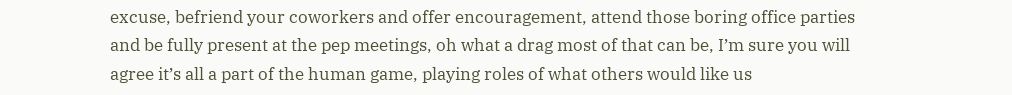excuse, befriend your coworkers and offer encouragement, attend those boring office parties and be fully present at the pep meetings, oh what a drag most of that can be, I’m sure you will agree it’s all a part of the human game, playing roles of what others would like us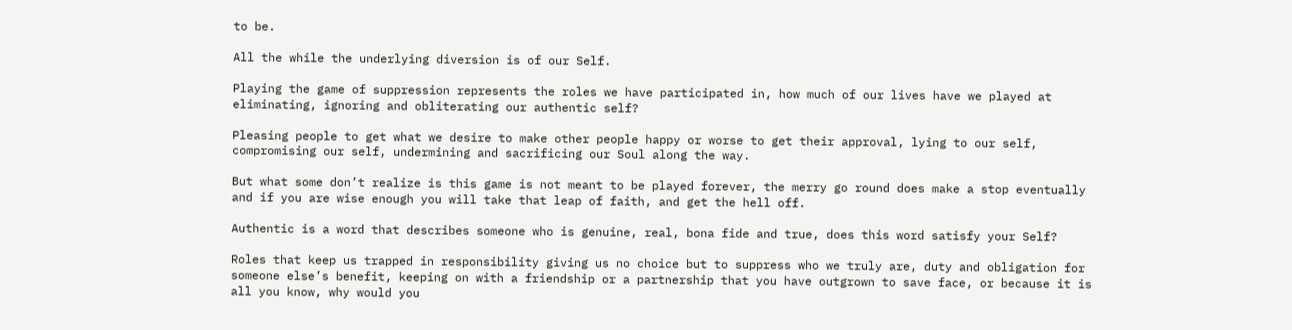to be.

All the while the underlying diversion is of our Self.

Playing the game of suppression represents the roles we have participated in, how much of our lives have we played at eliminating, ignoring and obliterating our authentic self?

Pleasing people to get what we desire to make other people happy or worse to get their approval, lying to our self, compromising our self, undermining and sacrificing our Soul along the way.

But what some don’t realize is this game is not meant to be played forever, the merry go round does make a stop eventually and if you are wise enough you will take that leap of faith, and get the hell off.

Authentic is a word that describes someone who is genuine, real, bona fide and true, does this word satisfy your Self?

Roles that keep us trapped in responsibility giving us no choice but to suppress who we truly are, duty and obligation for someone else’s benefit, keeping on with a friendship or a partnership that you have outgrown to save face, or because it is all you know, why would you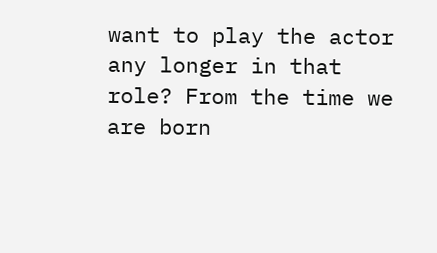want to play the actor any longer in that role? From the time we are born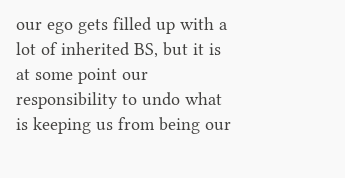our ego gets filled up with a lot of inherited BS, but it is at some point our responsibility to undo what is keeping us from being our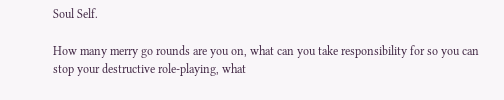Soul Self.

How many merry go rounds are you on, what can you take responsibility for so you can stop your destructive role-playing, what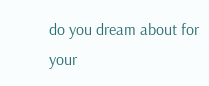do you dream about for your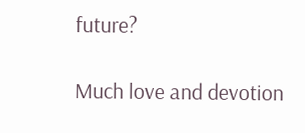future?

Much love and devotion